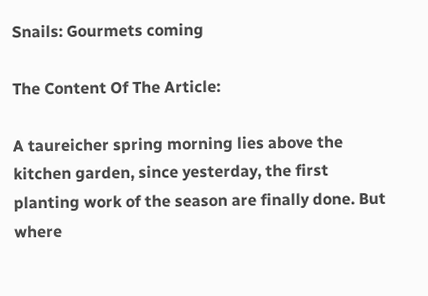Snails: Gourmets coming

The Content Of The Article:

A taureicher spring morning lies above the kitchen garden, since yesterday, the first planting work of the season are finally done. But where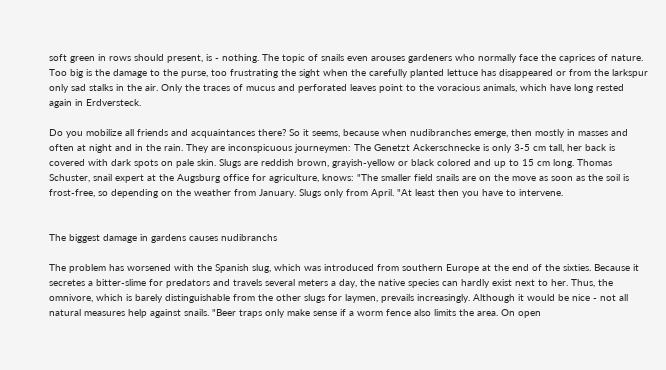soft green in rows should present, is - nothing. The topic of snails even arouses gardeners who normally face the caprices of nature. Too big is the damage to the purse, too frustrating the sight when the carefully planted lettuce has disappeared or from the larkspur only sad stalks in the air. Only the traces of mucus and perforated leaves point to the voracious animals, which have long rested again in Erdversteck.

Do you mobilize all friends and acquaintances there? So it seems, because when nudibranches emerge, then mostly in masses and often at night and in the rain. They are inconspicuous journeymen: The Genetzt Ackerschnecke is only 3-5 cm tall, her back is covered with dark spots on pale skin. Slugs are reddish brown, grayish-yellow or black colored and up to 15 cm long. Thomas Schuster, snail expert at the Augsburg office for agriculture, knows: "The smaller field snails are on the move as soon as the soil is frost-free, so depending on the weather from January. Slugs only from April. "At least then you have to intervene.


The biggest damage in gardens causes nudibranchs

The problem has worsened with the Spanish slug, which was introduced from southern Europe at the end of the sixties. Because it secretes a bitter-slime for predators and travels several meters a day, the native species can hardly exist next to her. Thus, the omnivore, which is barely distinguishable from the other slugs for laymen, prevails increasingly. Although it would be nice - not all natural measures help against snails. "Beer traps only make sense if a worm fence also limits the area. On open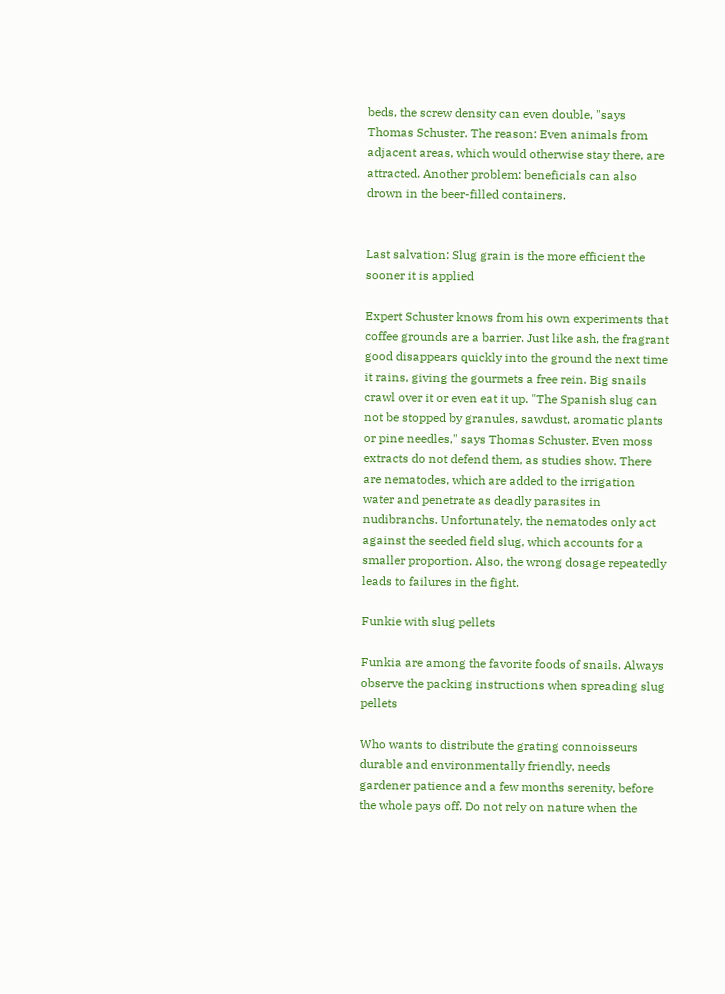beds, the screw density can even double, "says Thomas Schuster. The reason: Even animals from adjacent areas, which would otherwise stay there, are attracted. Another problem: beneficials can also drown in the beer-filled containers.


Last salvation: Slug grain is the more efficient the sooner it is applied

Expert Schuster knows from his own experiments that coffee grounds are a barrier. Just like ash, the fragrant good disappears quickly into the ground the next time it rains, giving the gourmets a free rein. Big snails crawl over it or even eat it up. "The Spanish slug can not be stopped by granules, sawdust, aromatic plants or pine needles," says Thomas Schuster. Even moss extracts do not defend them, as studies show. There are nematodes, which are added to the irrigation water and penetrate as deadly parasites in nudibranchs. Unfortunately, the nematodes only act against the seeded field slug, which accounts for a smaller proportion. Also, the wrong dosage repeatedly leads to failures in the fight.

Funkie with slug pellets

Funkia are among the favorite foods of snails. Always observe the packing instructions when spreading slug pellets

Who wants to distribute the grating connoisseurs durable and environmentally friendly, needs gardener patience and a few months serenity, before the whole pays off. Do not rely on nature when the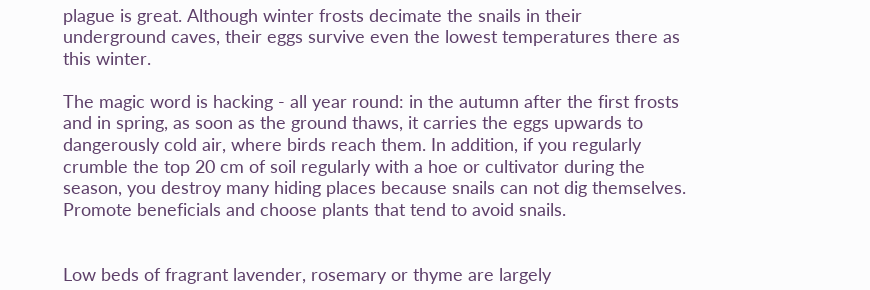plague is great. Although winter frosts decimate the snails in their underground caves, their eggs survive even the lowest temperatures there as this winter.

The magic word is hacking - all year round: in the autumn after the first frosts and in spring, as soon as the ground thaws, it carries the eggs upwards to dangerously cold air, where birds reach them. In addition, if you regularly crumble the top 20 cm of soil regularly with a hoe or cultivator during the season, you destroy many hiding places because snails can not dig themselves. Promote beneficials and choose plants that tend to avoid snails.


Low beds of fragrant lavender, rosemary or thyme are largely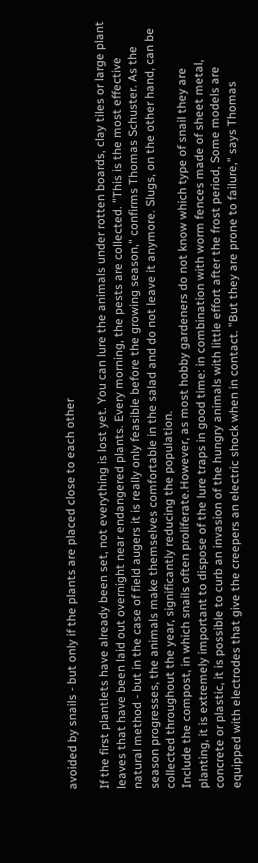avoided by snails - but only if the plants are placed close to each other

If the first plantlets have already been set, not everything is lost yet. You can lure the animals under rotten boards, clay tiles or large plant leaves that have been laid out overnight near endangered plants. Every morning, the pests are collected. "This is the most effective natural method - but in the case of field augers it is really only feasible before the growing season," confirms Thomas Schuster. As the season progresses, the animals make themselves comfortable in the salad and do not leave it anymore. Slugs, on the other hand, can be collected throughout the year, significantly reducing the population.
Include the compost, in which snails often proliferate.However, as most hobby gardeners do not know which type of snail they are planting, it is extremely important to dispose of the lure traps in good time: in combination with worm fences made of sheet metal, concrete or plastic, it is possible to curb an invasion of the hungry animals with little effort after the frost period, Some models are equipped with electrodes that give the creepers an electric shock when in contact. "But they are prone to failure," says Thomas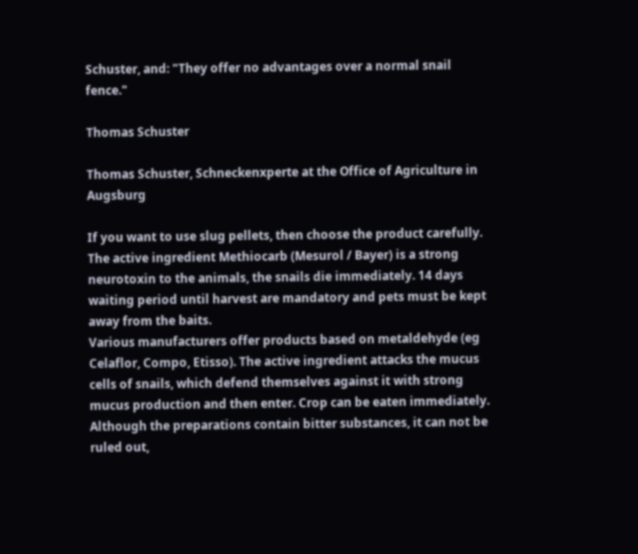Schuster, and: "They offer no advantages over a normal snail fence."

Thomas Schuster

Thomas Schuster, Schneckenxperte at the Office of Agriculture in Augsburg

If you want to use slug pellets, then choose the product carefully. The active ingredient Methiocarb (Mesurol / Bayer) is a strong neurotoxin to the animals, the snails die immediately. 14 days waiting period until harvest are mandatory and pets must be kept away from the baits.
Various manufacturers offer products based on metaldehyde (eg Celaflor, Compo, Etisso). The active ingredient attacks the mucus cells of snails, which defend themselves against it with strong mucus production and then enter. Crop can be eaten immediately. Although the preparations contain bitter substances, it can not be ruled out,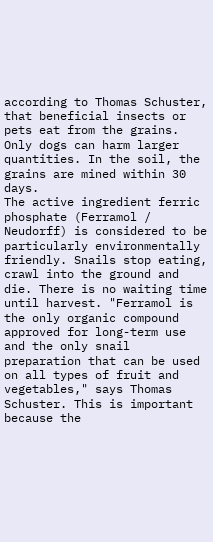according to Thomas Schuster, that beneficial insects or pets eat from the grains. Only dogs can harm larger quantities. In the soil, the grains are mined within 30 days.
The active ingredient ferric phosphate (Ferramol / Neudorff) is considered to be particularly environmentally friendly. Snails stop eating, crawl into the ground and die. There is no waiting time until harvest. "Ferramol is the only organic compound approved for long-term use and the only snail preparation that can be used on all types of fruit and vegetables," says Thomas Schuster. This is important because the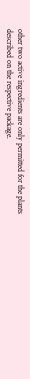other two active ingredients are only permitted for the plants described on the respective package.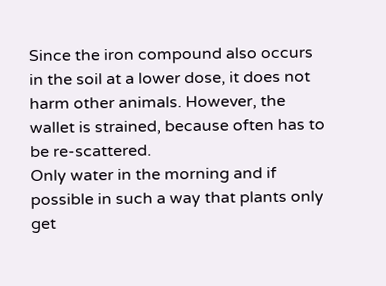Since the iron compound also occurs in the soil at a lower dose, it does not harm other animals. However, the wallet is strained, because often has to be re-scattered.
Only water in the morning and if possible in such a way that plants only get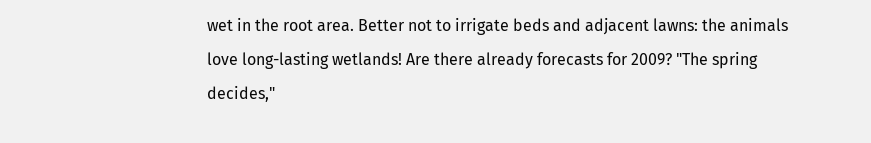wet in the root area. Better not to irrigate beds and adjacent lawns: the animals love long-lasting wetlands! Are there already forecasts for 2009? "The spring decides,"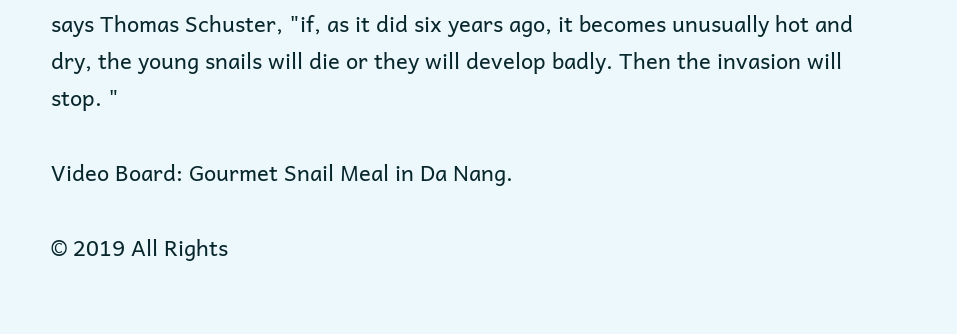says Thomas Schuster, "if, as it did six years ago, it becomes unusually hot and dry, the young snails will die or they will develop badly. Then the invasion will stop. "

Video Board: Gourmet Snail Meal in Da Nang.

© 2019 All Rights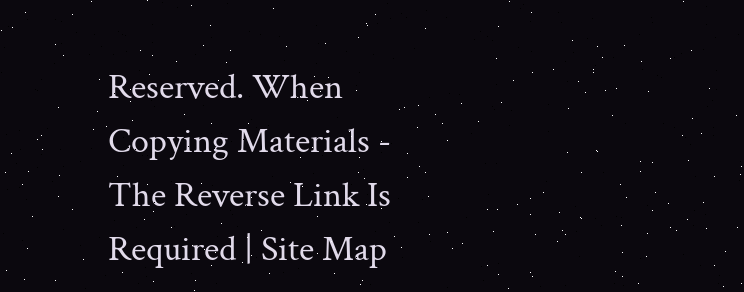Reserved. When Copying Materials - The Reverse Link Is Required | Site Map